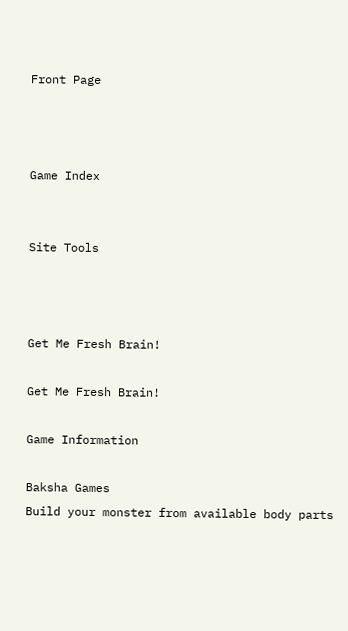Front Page



Game Index


Site Tools



Get Me Fresh Brain!

Get Me Fresh Brain!

Game Information

Baksha Games
Build your monster from available body parts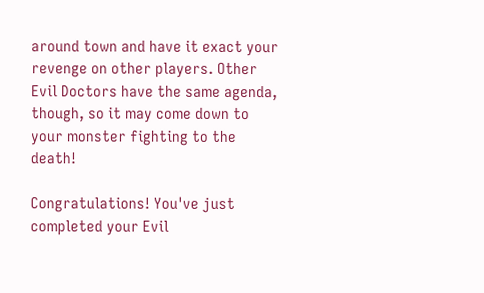around town and have it exact your revenge on other players. Other Evil Doctors have the same agenda, though, so it may come down to your monster fighting to the death!

Congratulations! You've just completed your Evil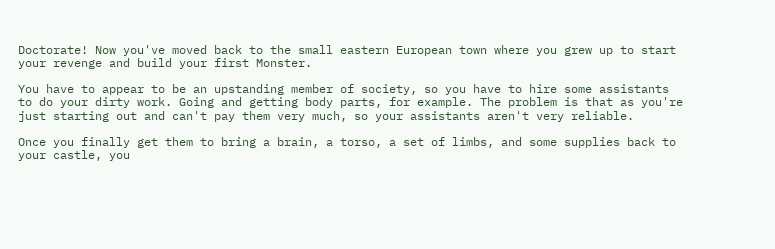Doctorate! Now you've moved back to the small eastern European town where you grew up to start your revenge and build your first Monster.

You have to appear to be an upstanding member of society, so you have to hire some assistants to do your dirty work. Going and getting body parts, for example. The problem is that as you're just starting out and can't pay them very much, so your assistants aren't very reliable.

Once you finally get them to bring a brain, a torso, a set of limbs, and some supplies back to your castle, you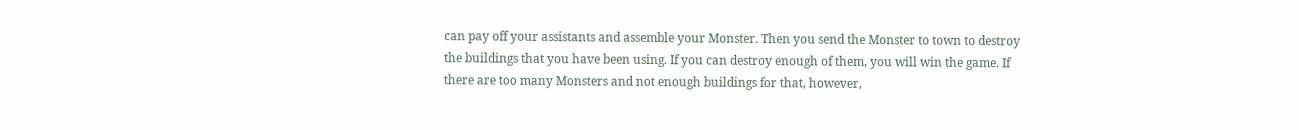can pay off your assistants and assemble your Monster. Then you send the Monster to town to destroy the buildings that you have been using. If you can destroy enough of them, you will win the game. If there are too many Monsters and not enough buildings for that, however,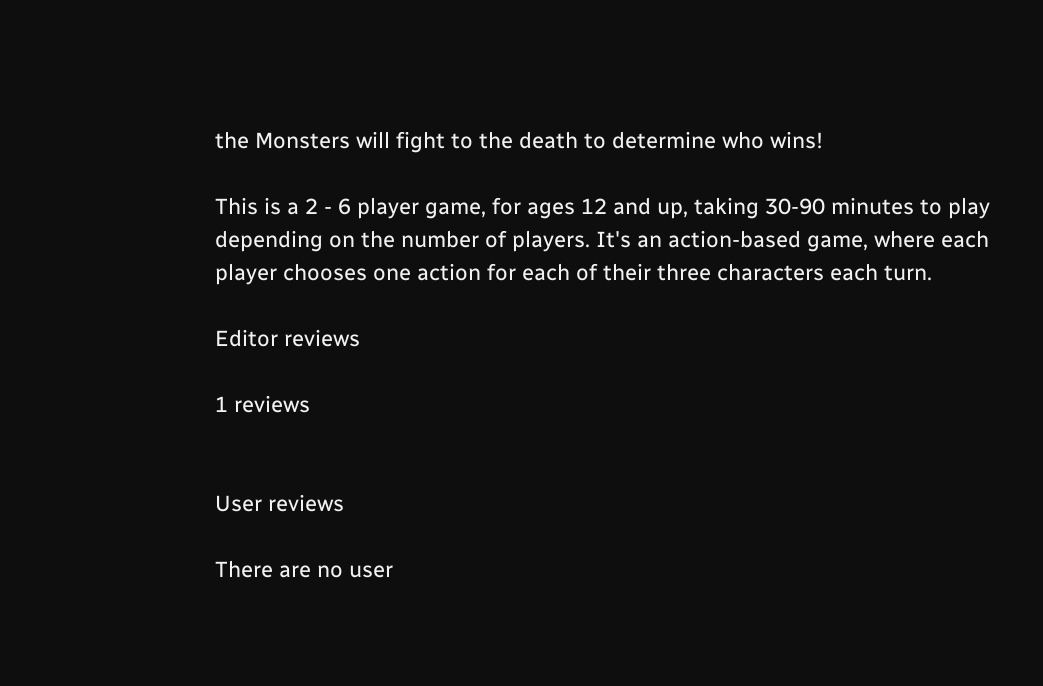the Monsters will fight to the death to determine who wins!

This is a 2 - 6 player game, for ages 12 and up, taking 30-90 minutes to play depending on the number of players. It's an action-based game, where each player chooses one action for each of their three characters each turn.

Editor reviews

1 reviews


User reviews

There are no user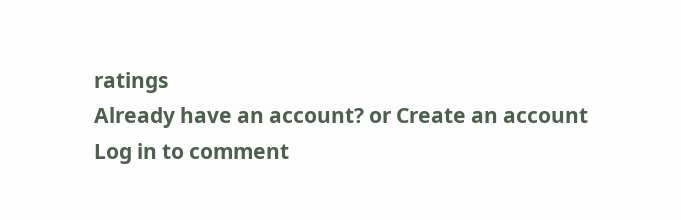ratings
Already have an account? or Create an account
Log in to comment